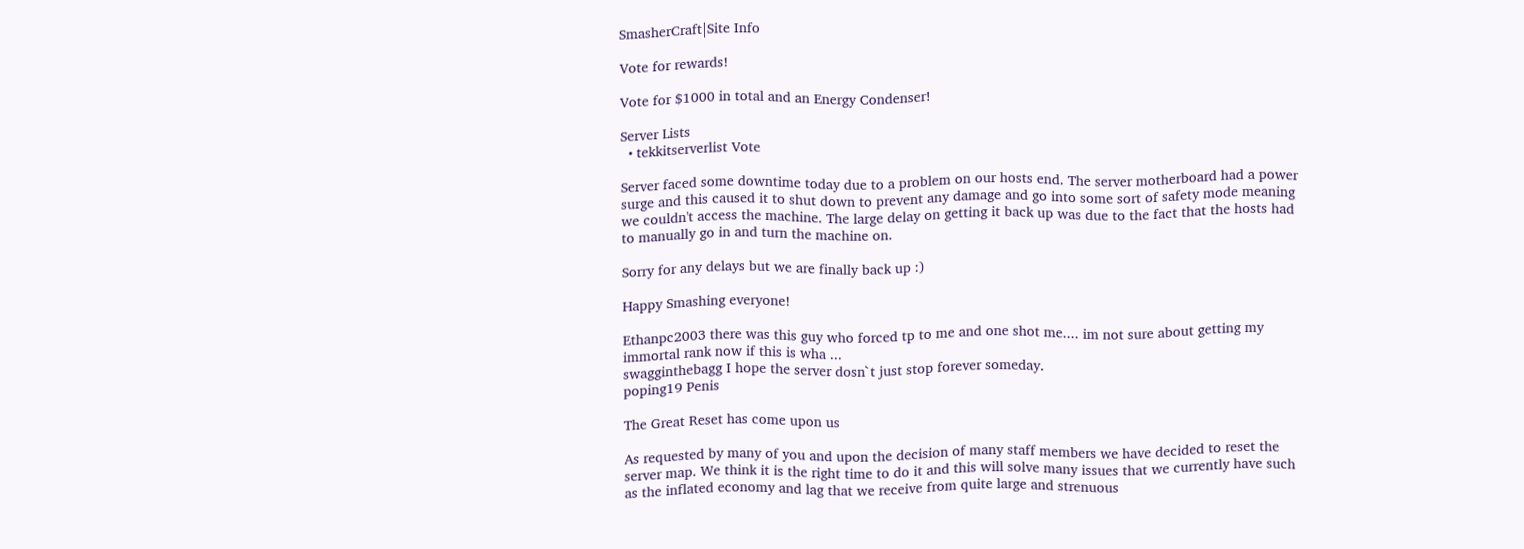SmasherCraft|Site Info

Vote for rewards!

Vote for $1000 in total and an Energy Condenser!

Server Lists
  • tekkitserverlist Vote

Server faced some downtime today due to a problem on our hosts end. The server motherboard had a power surge and this caused it to shut down to prevent any damage and go into some sort of safety mode meaning we couldn't access the machine. The large delay on getting it back up was due to the fact that the hosts had to manually go in and turn the machine on.

Sorry for any delays but we are finally back up :)

Happy Smashing everyone!

Ethanpc2003 there was this guy who forced tp to me and one shot me.... im not sure about getting my immortal rank now if this is wha ...
swagginthebagg I hope the server dosn`t just stop forever someday.
poping19 Penis

The Great Reset has come upon us

As requested by many of you and upon the decision of many staff members we have decided to reset the server map. We think it is the right time to do it and this will solve many issues that we currently have such as the inflated economy and lag that we receive from quite large and strenuous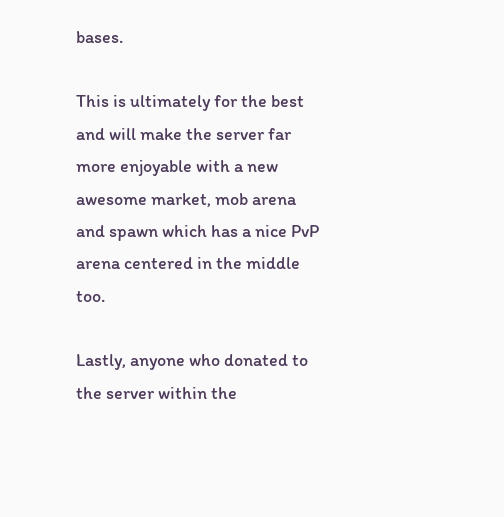bases.

This is ultimately for the best and will make the server far more enjoyable with a new awesome market, mob arena and spawn which has a nice PvP arena centered in the middle too.

Lastly, anyone who donated to the server within the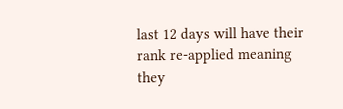last 12 days will have their rank re-applied meaning they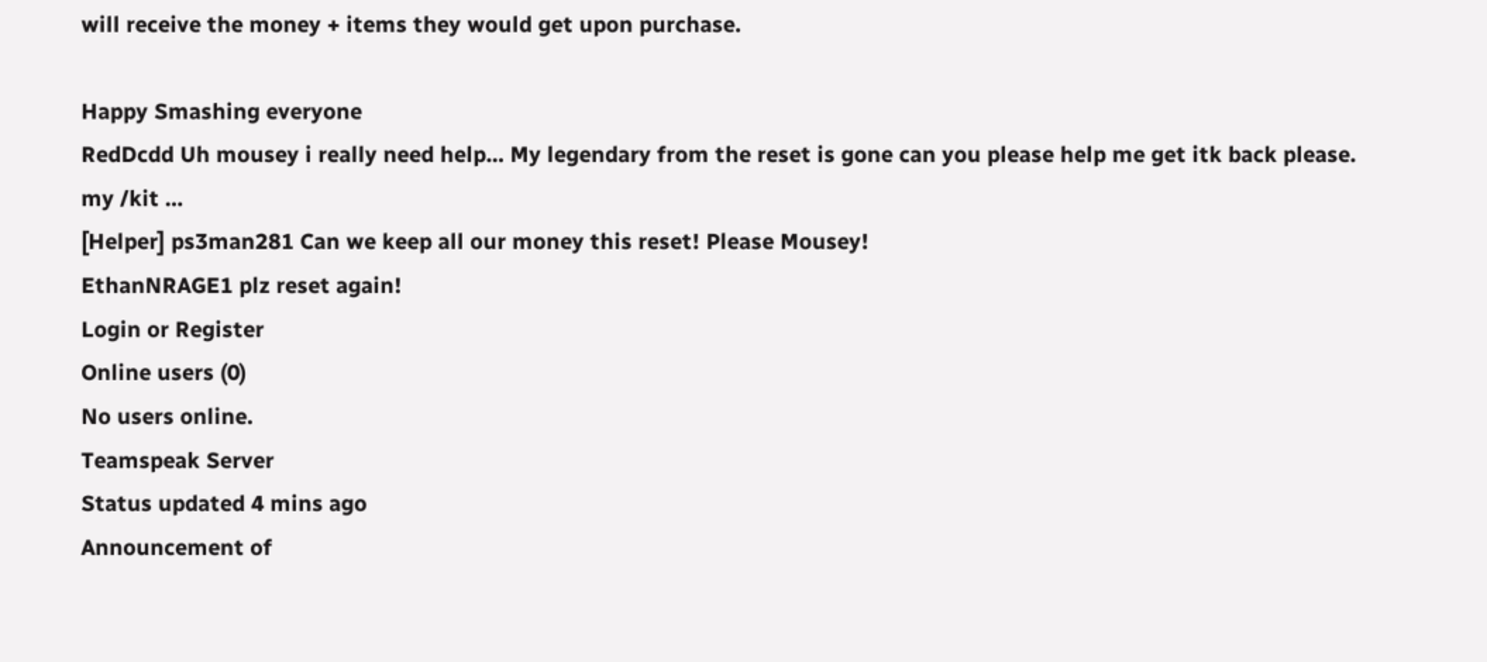will receive the money + items they would get upon purchase.

Happy Smashing everyone
RedDcdd Uh mousey i really need help... My legendary from the reset is gone can you please help me get itk back please. my /kit ...
[Helper] ps3man281 Can we keep all our money this reset! Please Mousey!
EthanNRAGE1 plz reset again!
Login or Register
Online users (0)
No users online.
Teamspeak Server
Status updated 4 mins ago
Announcement of